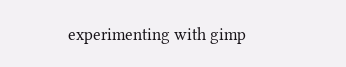experimenting with gimp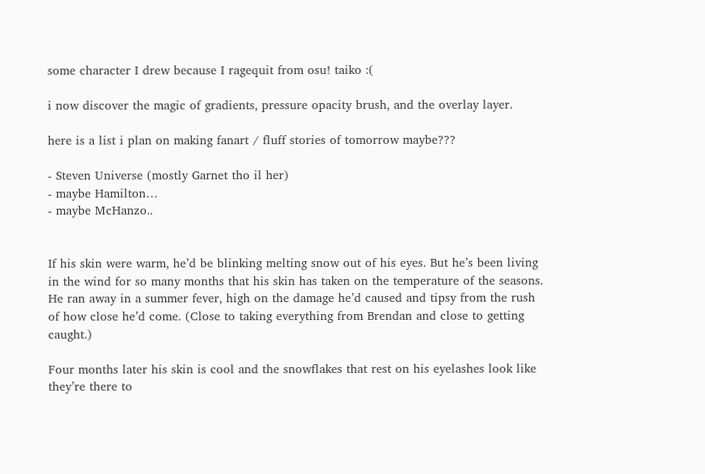some character I drew because I ragequit from osu! taiko :(

i now discover the magic of gradients, pressure opacity brush, and the overlay layer.

here is a list i plan on making fanart / fluff stories of tomorrow maybe???

- Steven Universe (mostly Garnet tho il her)
- maybe Hamilton…
- maybe McHanzo..


If his skin were warm, he’d be blinking melting snow out of his eyes. But he’s been living in the wind for so many months that his skin has taken on the temperature of the seasons. He ran away in a summer fever, high on the damage he’d caused and tipsy from the rush of how close he’d come. (Close to taking everything from Brendan and close to getting caught.)

Four months later his skin is cool and the snowflakes that rest on his eyelashes look like they’re there to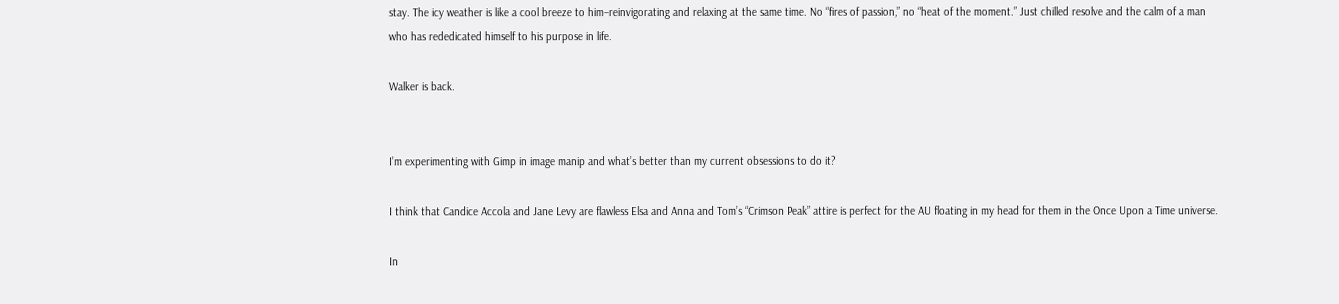stay. The icy weather is like a cool breeze to him–reinvigorating and relaxing at the same time. No “fires of passion,” no “heat of the moment.” Just chilled resolve and the calm of a man who has rededicated himself to his purpose in life.

Walker is back.


I’m experimenting with Gimp in image manip and what’s better than my current obsessions to do it?

I think that Candice Accola and Jane Levy are flawless Elsa and Anna and Tom’s “Crimson Peak” attire is perfect for the AU floating in my head for them in the Once Upon a Time universe.

In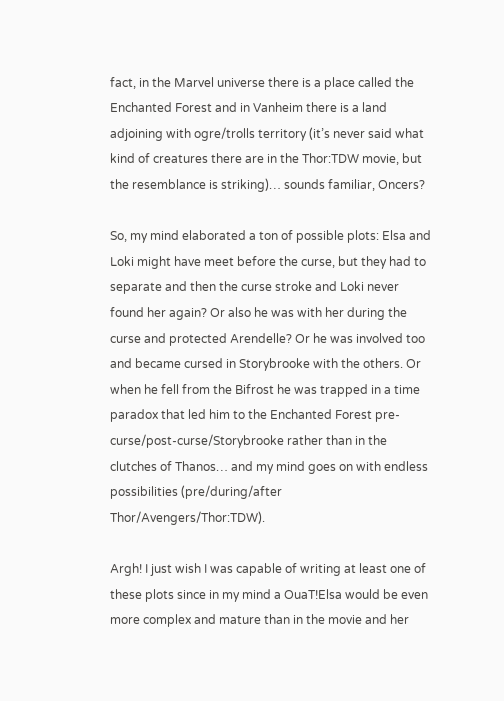fact, in the Marvel universe there is a place called the Enchanted Forest and in Vanheim there is a land adjoining with ogre/trolls territory (it’s never said what kind of creatures there are in the Thor:TDW movie, but the resemblance is striking)… sounds familiar, Oncers?

So, my mind elaborated a ton of possible plots: Elsa and Loki might have meet before the curse, but they had to separate and then the curse stroke and Loki never found her again? Or also he was with her during the curse and protected Arendelle? Or he was involved too and became cursed in Storybrooke with the others. Or when he fell from the Bifrost he was trapped in a time paradox that led him to the Enchanted Forest pre-curse/post-curse/Storybrooke rather than in the clutches of Thanos… and my mind goes on with endless possibilities (pre/during/after Thor/Avengers/Thor:TDW).

Argh! I just wish I was capable of writing at least one of these plots since in my mind a OuaT!Elsa would be even more complex and mature than in the movie and her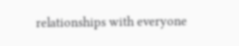relationships with everyone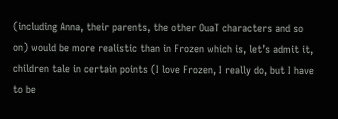(including Anna, their parents, the other OuaT characters and so on) would be more realistic than in Frozen which is, let’s admit it, children tale in certain points (I love Frozen, I really do, but I have to be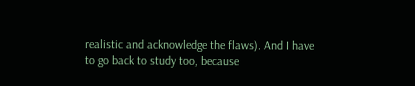realistic and acknowledge the flaws). And I have to go back to study too, because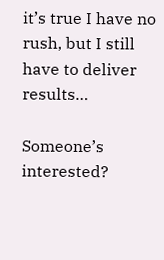it’s true I have no rush, but I still have to deliver results…

Someone’s interested?